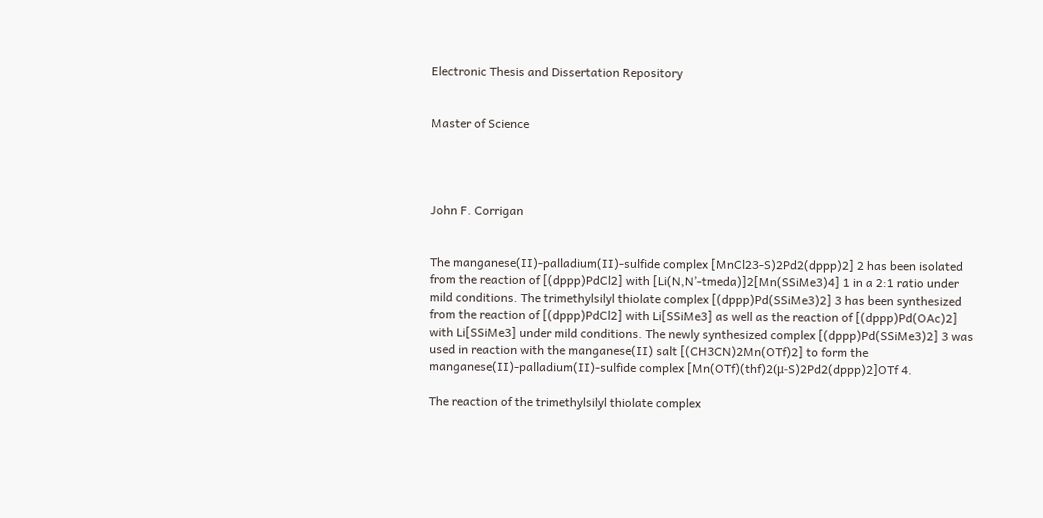Electronic Thesis and Dissertation Repository


Master of Science




John F. Corrigan


The manganese(II)‐palladium(II)‐sulfide complex [MnCl23‐S)2Pd2(dppp)2] 2 has been isolated from the reaction of [(dppp)PdCl2] with [Li(N,N’‐tmeda)]2[Mn(SSiMe3)4] 1 in a 2:1 ratio under mild conditions. The trimethylsilyl thiolate complex [(dppp)Pd(SSiMe3)2] 3 has been synthesized from the reaction of [(dppp)PdCl2] with Li[SSiMe3] as well as the reaction of [(dppp)Pd(OAc)2] with Li[SSiMe3] under mild conditions. The newly synthesized complex [(dppp)Pd(SSiMe3)2] 3 was used in reaction with the manganese(II) salt [(CH3CN)2Mn(OTf)2] to form the manganese(II)‐palladium(II)‐sulfide complex [Mn(OTf)(thf)2(μ‐S)2Pd2(dppp)2]OTf 4.

The reaction of the trimethylsilyl thiolate complex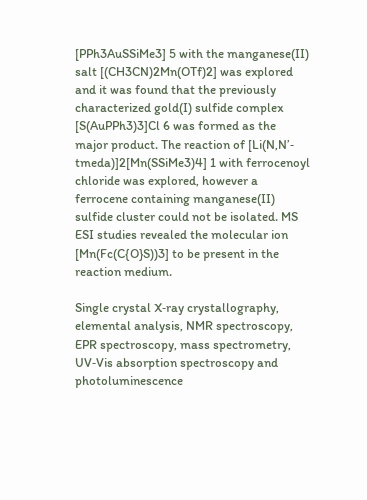[PPh3AuSSiMe3] 5 with the manganese(II) salt [(CH3CN)2Mn(OTf)2] was explored and it was found that the previously characterized gold(I) sulfide complex [S(AuPPh3)3]Cl 6 was formed as the major product. The reaction of [Li(N,N’‐ tmeda)]2[Mn(SSiMe3)4] 1 with ferrocenoyl chloride was explored, however a ferrocene containing manganese(II) sulfide cluster could not be isolated. MS ESI studies revealed the molecular ion [Mn(Fc(C{O}S))3] to be present in the reaction medium.

Single crystal X‐ray crystallography, elemental analysis, NMR spectroscopy, EPR spectroscopy, mass spectrometry, UV‐Vis absorption spectroscopy and photoluminescence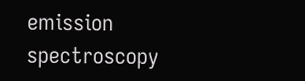emission spectroscopy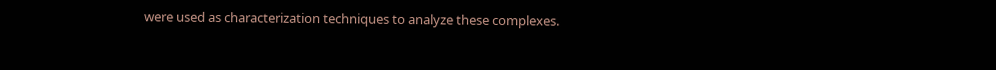were used as characterization techniques to analyze these complexes.